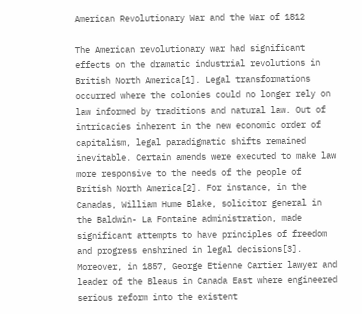American Revolutionary War and the War of 1812

The American revolutionary war had significant effects on the dramatic industrial revolutions in British North America[1]. Legal transformations occurred where the colonies could no longer rely on law informed by traditions and natural law. Out of intricacies inherent in the new economic order of capitalism, legal paradigmatic shifts remained inevitable. Certain amends were executed to make law more responsive to the needs of the people of British North America[2]. For instance, in the Canadas, William Hume Blake, solicitor general in the Baldwin- La Fontaine administration, made significant attempts to have principles of freedom and progress enshrined in legal decisions[3]. Moreover, in 1857, George Etienne Cartier lawyer and leader of the Bleaus in Canada East where engineered serious reform into the existent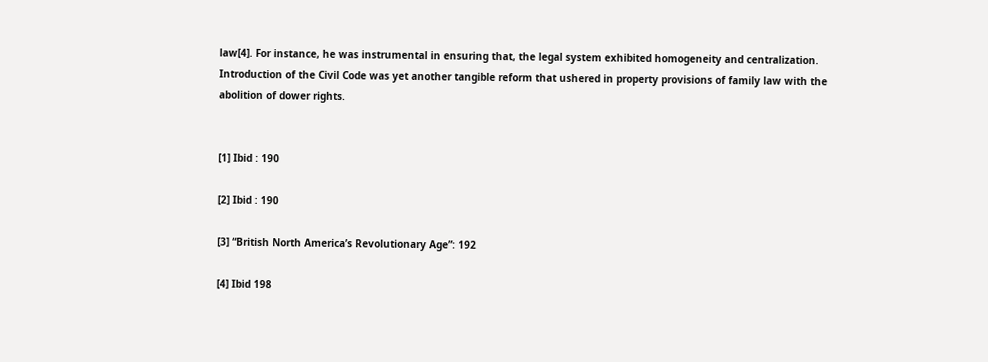law[4]. For instance, he was instrumental in ensuring that, the legal system exhibited homogeneity and centralization. Introduction of the Civil Code was yet another tangible reform that ushered in property provisions of family law with the abolition of dower rights.


[1] Ibid : 190

[2] Ibid : 190

[3] “British North America’s Revolutionary Age”: 192

[4] Ibid 198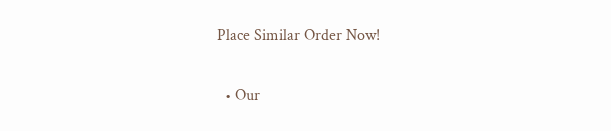Place Similar Order Now!

  • Our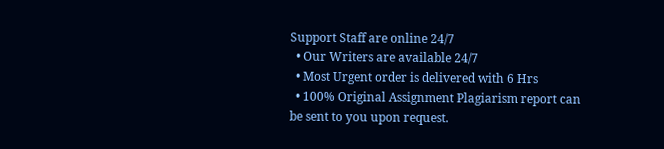Support Staff are online 24/7
  • Our Writers are available 24/7
  • Most Urgent order is delivered with 6 Hrs
  • 100% Original Assignment Plagiarism report can be sent to you upon request.